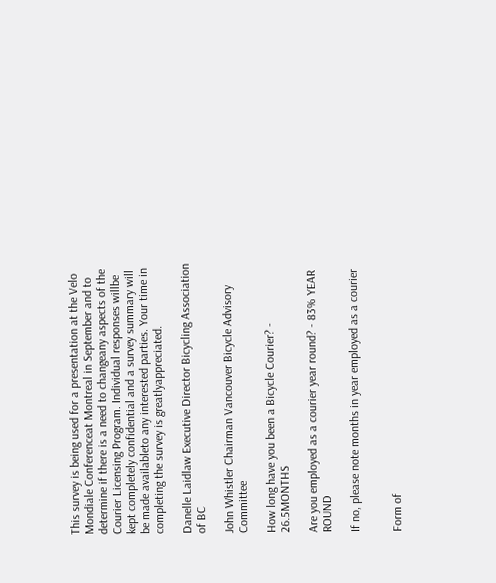This survey is being used for a presentation at the Velo Mondiale Conferenceat Montreal in September and to determine if there is a need to changeany aspects of the Courier Licensing Program. Individual responses willbe kept completely confidential and a survey summary will be made availableto any interested parties. Your time in completing the survey is greatlyappreciated.

Danelle Laidlaw Executive Director Bicycling Association of BC

John Whistler Chairman Vancouver Bicycle Advisory Committee

How long have you been a Bicycle Courier? - 26.5MONTHS

Are you employed as a courier year round? - 83% YEAR ROUND

If no, please note months in year employed as a courier


Form of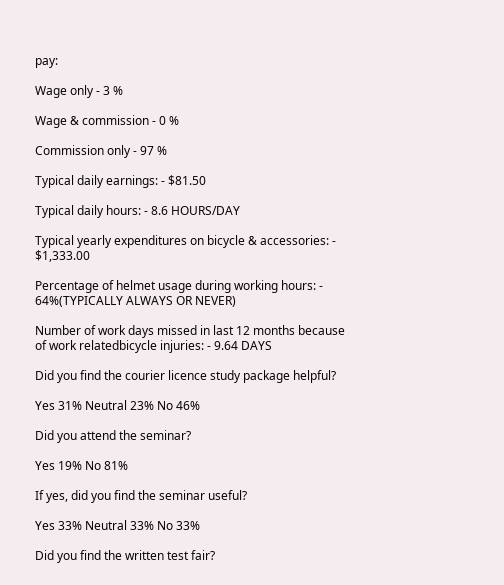pay:

Wage only - 3 %

Wage & commission - 0 %

Commission only - 97 %

Typical daily earnings: - $81.50

Typical daily hours: - 8.6 HOURS/DAY

Typical yearly expenditures on bicycle & accessories: - $1,333.00

Percentage of helmet usage during working hours: - 64%(TYPICALLY ALWAYS OR NEVER)

Number of work days missed in last 12 months because of work relatedbicycle injuries: - 9.64 DAYS

Did you find the courier licence study package helpful?

Yes 31% Neutral 23% No 46%

Did you attend the seminar?

Yes 19% No 81%

If yes, did you find the seminar useful?

Yes 33% Neutral 33% No 33%

Did you find the written test fair?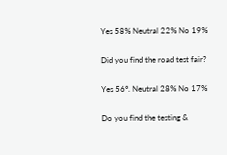Yes 58% Neutral 22% No 19%

Did you find the road test fair?

Yes 56º. Neutral 28% No 17%

Do you find the testing &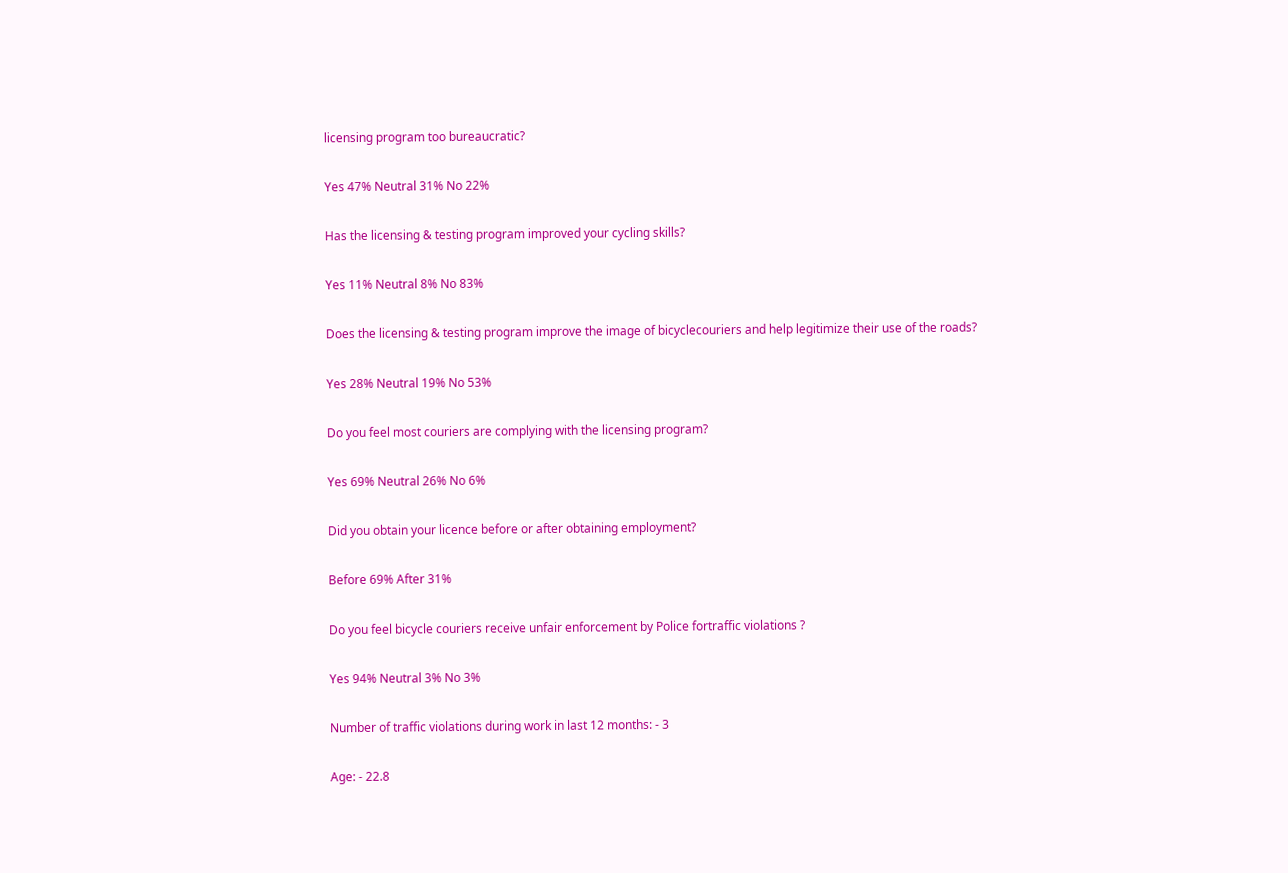licensing program too bureaucratic?

Yes 47% Neutral 31% No 22%

Has the licensing & testing program improved your cycling skills?

Yes 11% Neutral 8% No 83%

Does the licensing & testing program improve the image of bicyclecouriers and help legitimize their use of the roads?

Yes 28% Neutral 19% No 53%

Do you feel most couriers are complying with the licensing program?

Yes 69% Neutral 26% No 6%

Did you obtain your licence before or after obtaining employment?

Before 69% After 31%

Do you feel bicycle couriers receive unfair enforcement by Police fortraffic violations ?

Yes 94% Neutral 3% No 3%

Number of traffic violations during work in last 12 months: - 3

Age: - 22.8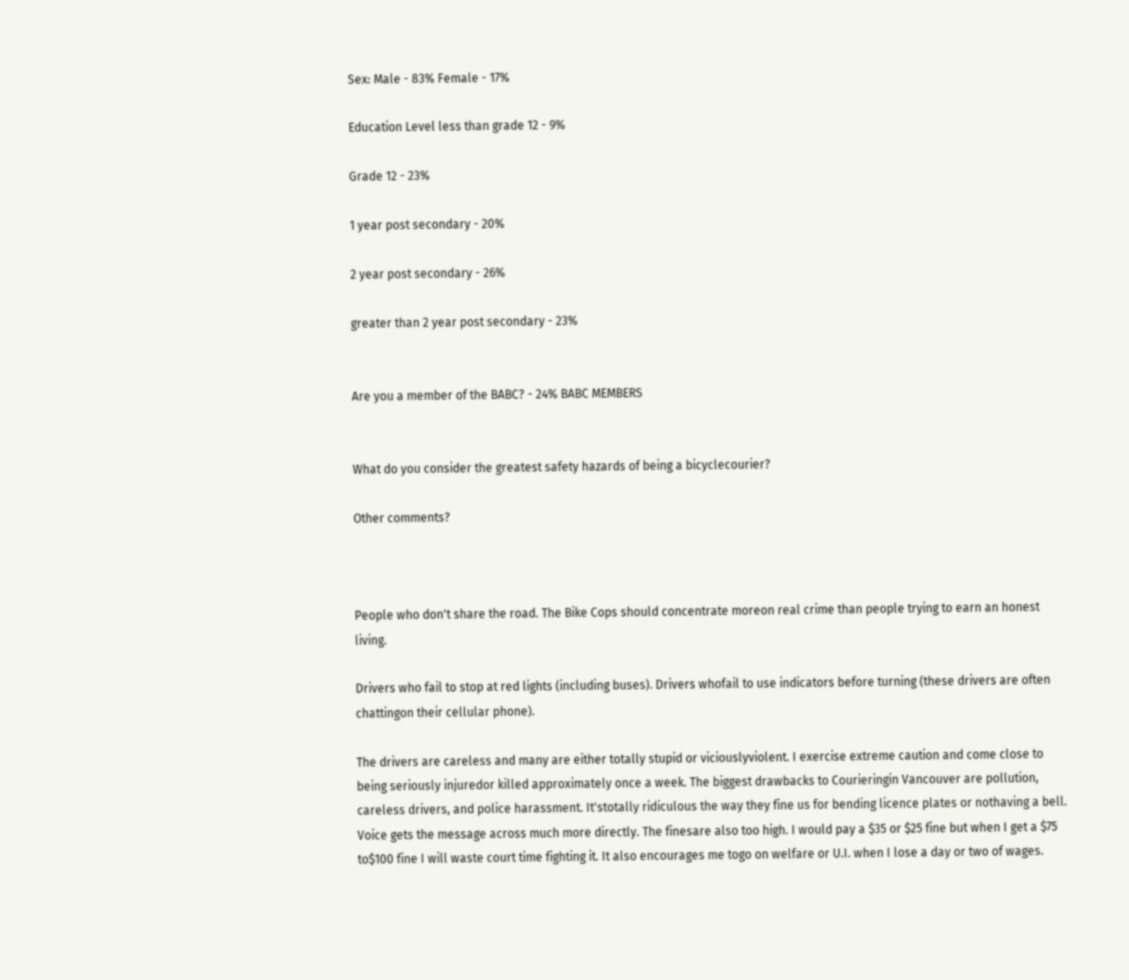Sex: Male - 83% Female - 17%

Education Level less than grade 12 - 9%

Grade 12 - 23%

1 year post secondary - 20%

2 year post secondary - 26%

greater than 2 year post secondary - 23%


Are you a member of the BABC? - 24% BABC MEMBERS


What do you consider the greatest safety hazards of being a bicyclecourier?

Other comments?



People who don't share the road. The Bike Cops should concentrate moreon real crime than people trying to earn an honest living.

Drivers who fail to stop at red lights (including buses). Drivers whofail to use indicators before turning (these drivers are often chattingon their cellular phone).

The drivers are careless and many are either totally stupid or viciouslyviolent. I exercise extreme caution and come close to being seriously injuredor killed approximately once a week. The biggest drawbacks to Courieringin Vancouver are pollution, careless drivers, and police harassment. It'stotally ridiculous the way they fine us for bending licence plates or nothaving a bell. Voice gets the message across much more directly. The finesare also too high. I would pay a $35 or $25 fine but when I get a $75 to$100 fine I will waste court time fighting it. It also encourages me togo on welfare or U.I. when I lose a day or two of wages.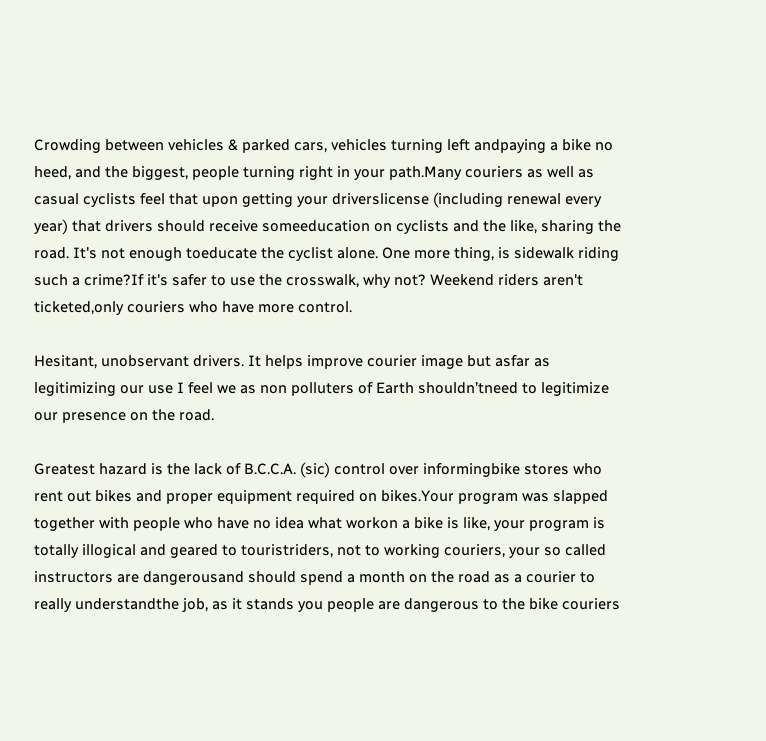Crowding between vehicles & parked cars, vehicles turning left andpaying a bike no heed, and the biggest, people turning right in your path.Many couriers as well as casual cyclists feel that upon getting your driverslicense (including renewal every year) that drivers should receive someeducation on cyclists and the like, sharing the road. It's not enough toeducate the cyclist alone. One more thing, is sidewalk riding such a crime?If it's safer to use the crosswalk, why not? Weekend riders aren't ticketed,only couriers who have more control.

Hesitant, unobservant drivers. It helps improve courier image but asfar as legitimizing our use I feel we as non polluters of Earth shouldn’tneed to legitimize our presence on the road.

Greatest hazard is the lack of B.C.C.A. (sic) control over informingbike stores who rent out bikes and proper equipment required on bikes.Your program was slapped together with people who have no idea what workon a bike is like, your program is totally illogical and geared to touristriders, not to working couriers, your so called instructors are dangerousand should spend a month on the road as a courier to really understandthe job, as it stands you people are dangerous to the bike couriers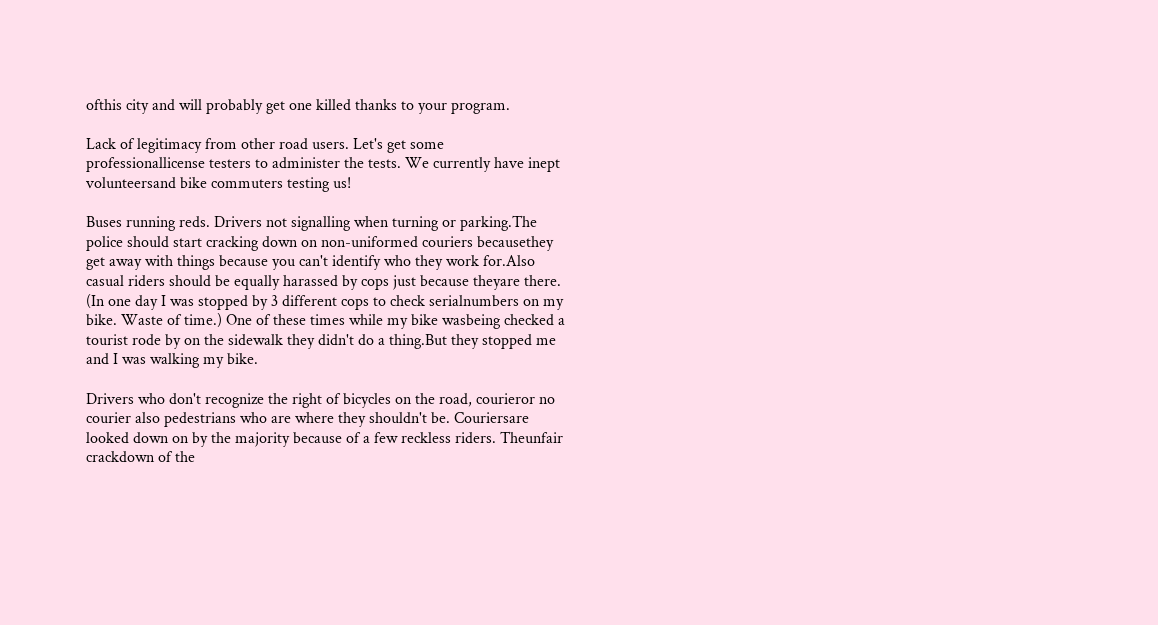ofthis city and will probably get one killed thanks to your program.

Lack of legitimacy from other road users. Let's get some professionallicense testers to administer the tests. We currently have inept volunteersand bike commuters testing us!

Buses running reds. Drivers not signalling when turning or parking.The police should start cracking down on non-uniformed couriers becausethey get away with things because you can't identify who they work for.Also casual riders should be equally harassed by cops just because theyare there. (In one day I was stopped by 3 different cops to check serialnumbers on my bike. Waste of time.) One of these times while my bike wasbeing checked a tourist rode by on the sidewalk they didn't do a thing.But they stopped me and I was walking my bike.

Drivers who don't recognize the right of bicycles on the road, courieror no courier also pedestrians who are where they shouldn't be. Couriersare looked down on by the majority because of a few reckless riders. Theunfair crackdown of the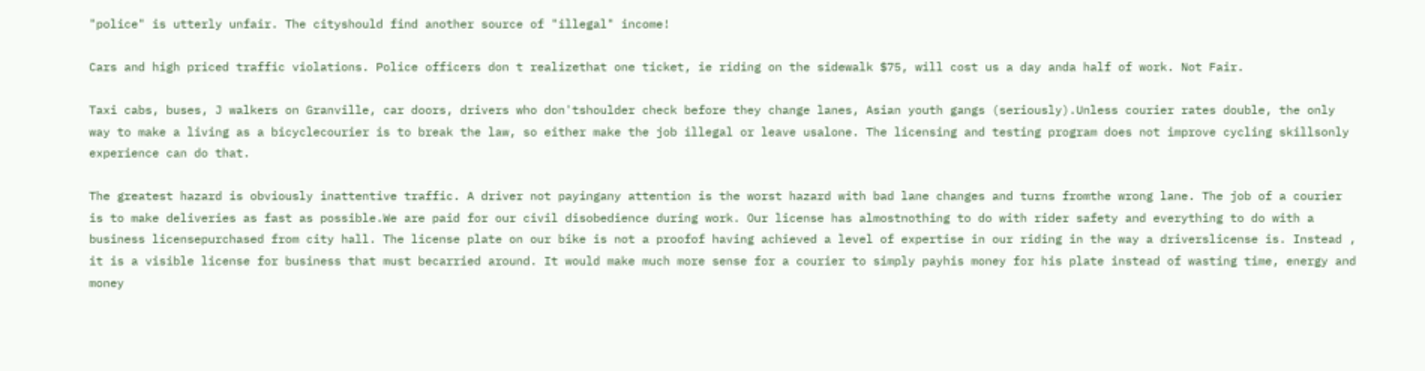"police" is utterly unfair. The cityshould find another source of "illegal" income!

Cars and high priced traffic violations. Police officers don t realizethat one ticket, ie riding on the sidewalk $75, will cost us a day anda half of work. Not Fair.

Taxi cabs, buses, J walkers on Granville, car doors, drivers who don'tshoulder check before they change lanes, Asian youth gangs (seriously).Unless courier rates double, the only way to make a living as a bicyclecourier is to break the law, so either make the job illegal or leave usalone. The licensing and testing program does not improve cycling skillsonly experience can do that.

The greatest hazard is obviously inattentive traffic. A driver not payingany attention is the worst hazard with bad lane changes and turns fromthe wrong lane. The job of a courier is to make deliveries as fast as possible.We are paid for our civil disobedience during work. Our license has almostnothing to do with rider safety and everything to do with a business licensepurchased from city hall. The license plate on our bike is not a proofof having achieved a level of expertise in our riding in the way a driverslicense is. Instead , it is a visible license for business that must becarried around. It would make much more sense for a courier to simply payhis money for his plate instead of wasting time, energy and money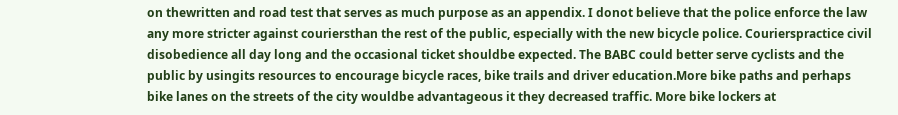on thewritten and road test that serves as much purpose as an appendix. I donot believe that the police enforce the law any more stricter against couriersthan the rest of the public, especially with the new bicycle police. Courierspractice civil disobedience all day long and the occasional ticket shouldbe expected. The BABC could better serve cyclists and the public by usingits resources to encourage bicycle races, bike trails and driver education.More bike paths and perhaps bike lanes on the streets of the city wouldbe advantageous it they decreased traffic. More bike lockers at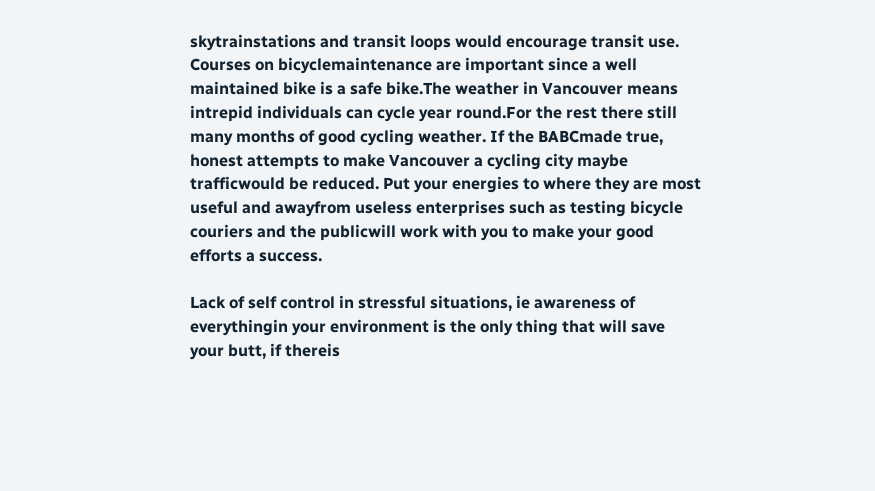skytrainstations and transit loops would encourage transit use. Courses on bicyclemaintenance are important since a well maintained bike is a safe bike.The weather in Vancouver means intrepid individuals can cycle year round.For the rest there still many months of good cycling weather. If the BABCmade true, honest attempts to make Vancouver a cycling city maybe trafficwould be reduced. Put your energies to where they are most useful and awayfrom useless enterprises such as testing bicycle couriers and the publicwill work with you to make your good efforts a success.

Lack of self control in stressful situations, ie awareness of everythingin your environment is the only thing that will save your butt, if thereis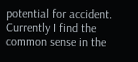potential for accident. Currently I find the common sense in the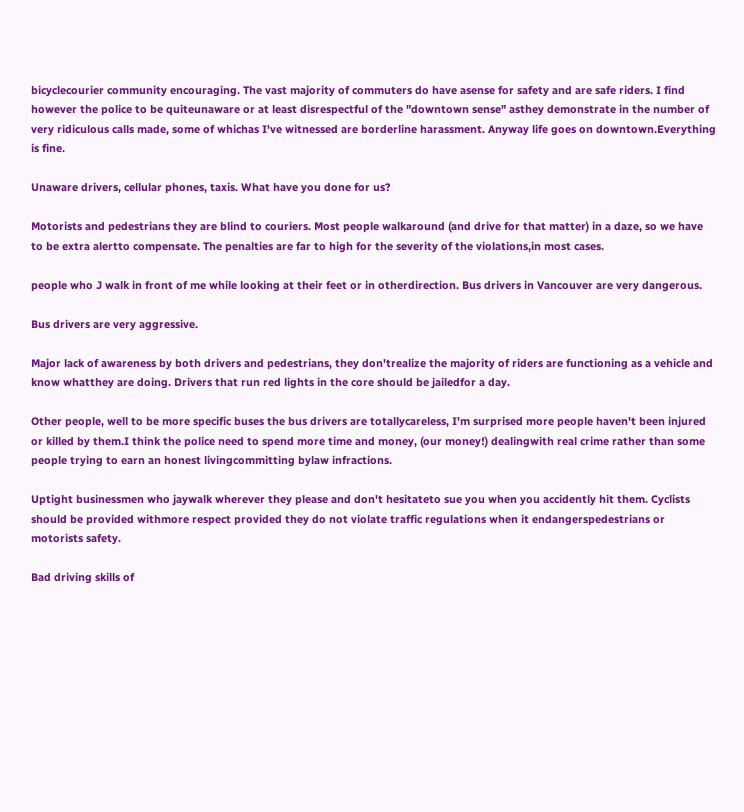bicyclecourier community encouraging. The vast majority of commuters do have asense for safety and are safe riders. I find however the police to be quiteunaware or at least disrespectful of the "downtown sense" asthey demonstrate in the number of very ridiculous calls made, some of whichas I've witnessed are borderline harassment. Anyway life goes on downtown.Everything is fine.

Unaware drivers, cellular phones, taxis. What have you done for us?

Motorists and pedestrians they are blind to couriers. Most people walkaround (and drive for that matter) in a daze, so we have to be extra alertto compensate. The penalties are far to high for the severity of the violations,in most cases.

people who J walk in front of me while looking at their feet or in otherdirection. Bus drivers in Vancouver are very dangerous.

Bus drivers are very aggressive.

Major lack of awareness by both drivers and pedestrians, they don'trealize the majority of riders are functioning as a vehicle and know whatthey are doing. Drivers that run red lights in the core should be jailedfor a day.

Other people, well to be more specific buses the bus drivers are totallycareless, I'm surprised more people haven't been injured or killed by them.I think the police need to spend more time and money, (our money!) dealingwith real crime rather than some people trying to earn an honest livingcommitting bylaw infractions.

Uptight businessmen who jaywalk wherever they please and don't hesitateto sue you when you accidently hit them. Cyclists should be provided withmore respect provided they do not violate traffic regulations when it endangerspedestrians or motorists safety.

Bad driving skills of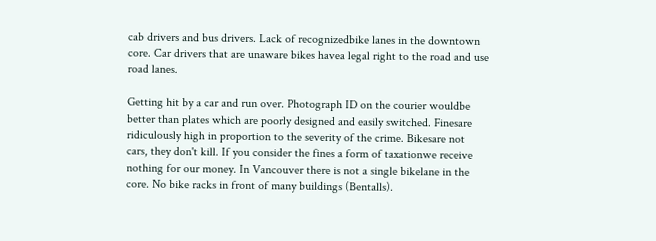cab drivers and bus drivers. Lack of recognizedbike lanes in the downtown core. Car drivers that are unaware bikes havea legal right to the road and use road lanes.

Getting hit by a car and run over. Photograph ID on the courier wouldbe better than plates which are poorly designed and easily switched. Finesare ridiculously high in proportion to the severity of the crime. Bikesare not cars, they don't kill. If you consider the fines a form of taxationwe receive nothing for our money. In Vancouver there is not a single bikelane in the core. No bike racks in front of many buildings (Bentalls).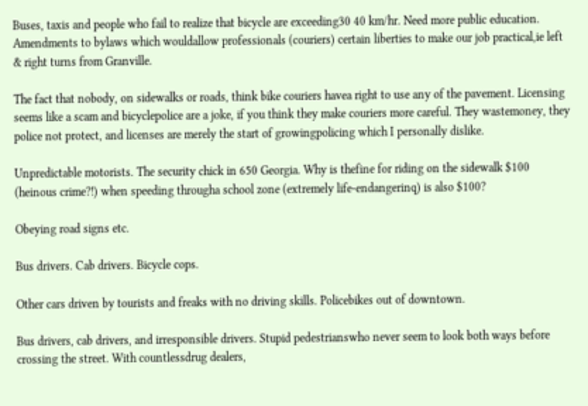Buses, taxis and people who fail to realize that bicycle are exceeding30 40 km/hr. Need more public education. Amendments to bylaws which wouldallow professionals (couriers) certain liberties to make our job practical,ie left & right turns from Granville.

The fact that nobody, on sidewalks or roads, think bike couriers havea right to use any of the pavement. Licensing seems like a scam and bicyclepolice are a joke, if you think they make couriers more careful. They wastemoney, they police not protect, and licenses are merely the start of growingpolicing which I personally dislike.

Unpredictable motorists. The security chick in 650 Georgia. Why is thefine for riding on the sidewalk $100 (heinous crime?!) when speeding througha school zone (extremely life-endangerinq) is also $100?

Obeying road signs etc.

Bus drivers. Cab drivers. Bicycle cops.

Other cars driven by tourists and freaks with no driving skills. Policebikes out of downtown.

Bus drivers, cab drivers, and irresponsible drivers. Stupid pedestrianswho never seem to look both ways before crossing the street. With countlessdrug dealers,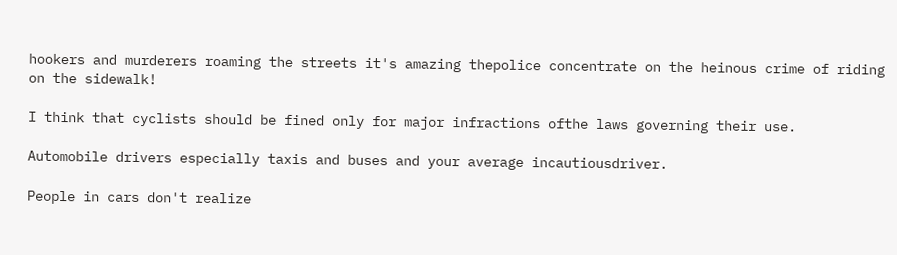hookers and murderers roaming the streets it's amazing thepolice concentrate on the heinous crime of riding on the sidewalk!

I think that cyclists should be fined only for major infractions ofthe laws governing their use.

Automobile drivers especially taxis and buses and your average incautiousdriver.

People in cars don't realize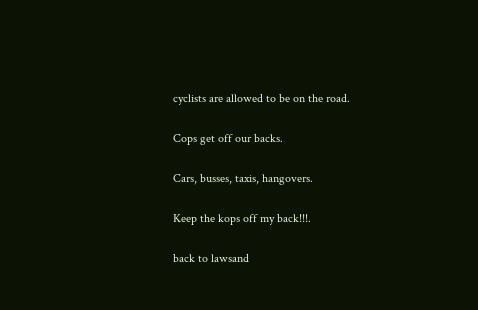cyclists are allowed to be on the road.

Cops get off our backs.

Cars, busses, taxis, hangovers.

Keep the kops off my back!!!.

back to lawsand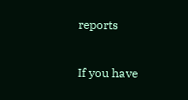reports

If you have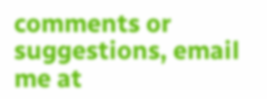comments or suggestions, email me at